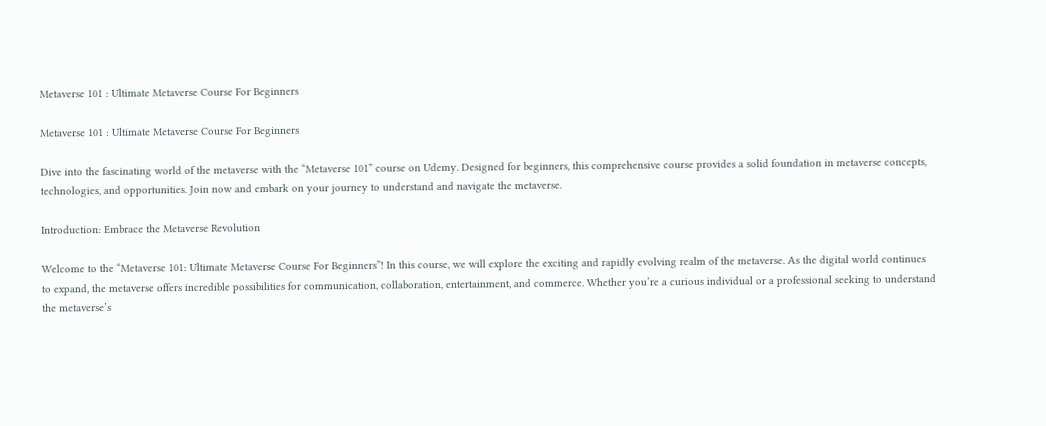Metaverse 101 : Ultimate Metaverse Course For Beginners

Metaverse 101 : Ultimate Metaverse Course For Beginners

Dive into the fascinating world of the metaverse with the “Metaverse 101” course on Udemy. Designed for beginners, this comprehensive course provides a solid foundation in metaverse concepts, technologies, and opportunities. Join now and embark on your journey to understand and navigate the metaverse.

Introduction: Embrace the Metaverse Revolution

Welcome to the “Metaverse 101: Ultimate Metaverse Course For Beginners”! In this course, we will explore the exciting and rapidly evolving realm of the metaverse. As the digital world continues to expand, the metaverse offers incredible possibilities for communication, collaboration, entertainment, and commerce. Whether you’re a curious individual or a professional seeking to understand the metaverse’s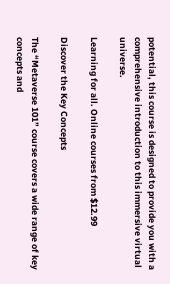potential, this course is designed to provide you with a comprehensive introduction to this immersive virtual universe.

Learning for all. Online courses from $12.99

Discover the Key Concepts

The “Metaverse 101” course covers a wide range of key concepts and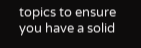topics to ensure you have a solid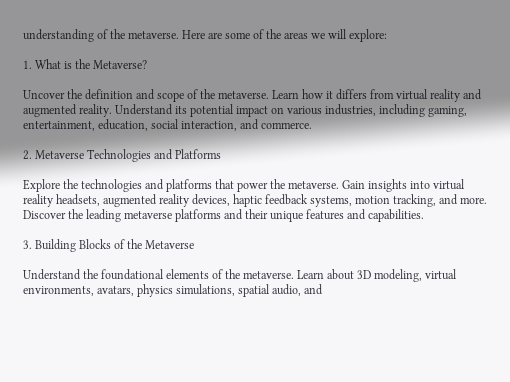understanding of the metaverse. Here are some of the areas we will explore:

1. What is the Metaverse?

Uncover the definition and scope of the metaverse. Learn how it differs from virtual reality and augmented reality. Understand its potential impact on various industries, including gaming, entertainment, education, social interaction, and commerce.

2. Metaverse Technologies and Platforms

Explore the technologies and platforms that power the metaverse. Gain insights into virtual reality headsets, augmented reality devices, haptic feedback systems, motion tracking, and more. Discover the leading metaverse platforms and their unique features and capabilities.

3. Building Blocks of the Metaverse

Understand the foundational elements of the metaverse. Learn about 3D modeling, virtual environments, avatars, physics simulations, spatial audio, and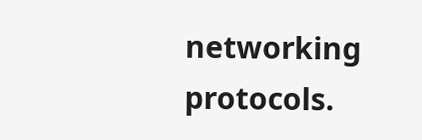networking protocols.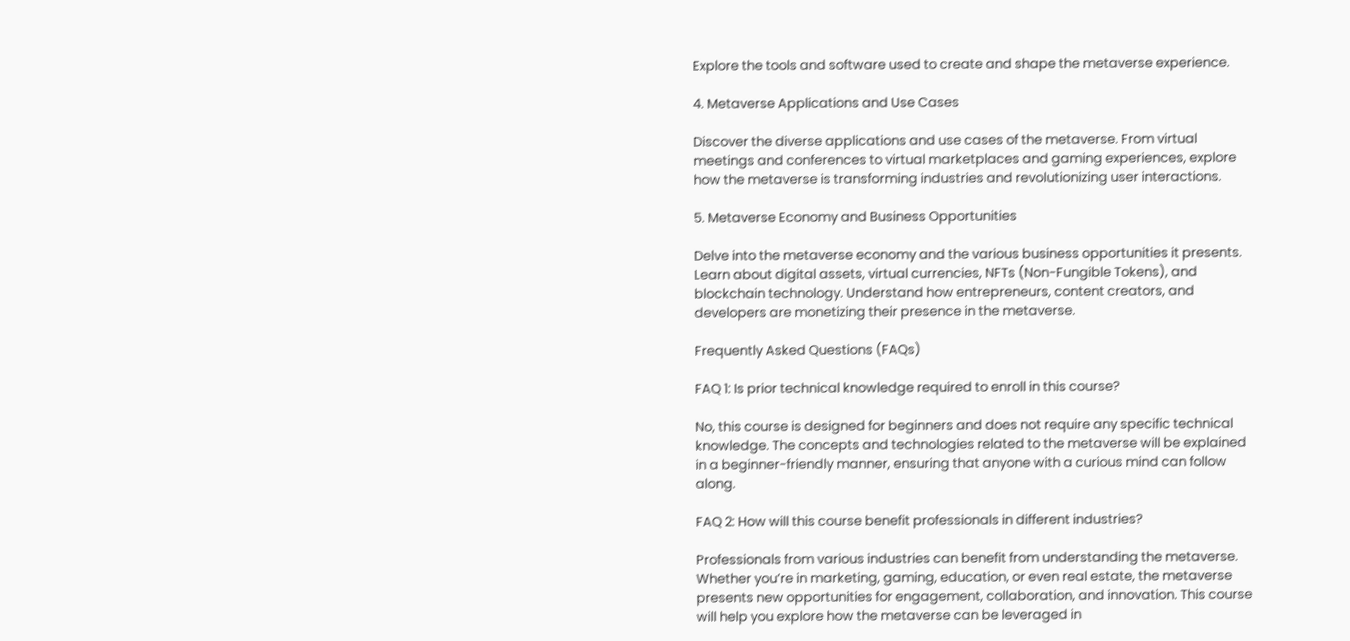Explore the tools and software used to create and shape the metaverse experience.

4. Metaverse Applications and Use Cases

Discover the diverse applications and use cases of the metaverse. From virtual meetings and conferences to virtual marketplaces and gaming experiences, explore how the metaverse is transforming industries and revolutionizing user interactions.

5. Metaverse Economy and Business Opportunities

Delve into the metaverse economy and the various business opportunities it presents. Learn about digital assets, virtual currencies, NFTs (Non-Fungible Tokens), and blockchain technology. Understand how entrepreneurs, content creators, and developers are monetizing their presence in the metaverse.

Frequently Asked Questions (FAQs)

FAQ 1: Is prior technical knowledge required to enroll in this course?

No, this course is designed for beginners and does not require any specific technical knowledge. The concepts and technologies related to the metaverse will be explained in a beginner-friendly manner, ensuring that anyone with a curious mind can follow along.

FAQ 2: How will this course benefit professionals in different industries?

Professionals from various industries can benefit from understanding the metaverse. Whether you’re in marketing, gaming, education, or even real estate, the metaverse presents new opportunities for engagement, collaboration, and innovation. This course will help you explore how the metaverse can be leveraged in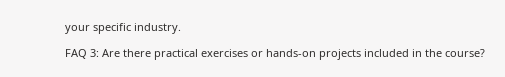your specific industry.

FAQ 3: Are there practical exercises or hands-on projects included in the course?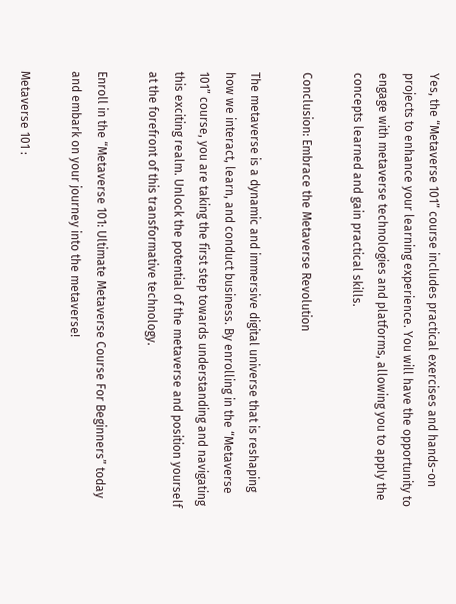Yes, the “Metaverse 101” course includes practical exercises and hands-on projects to enhance your learning experience. You will have the opportunity to engage with metaverse technologies and platforms, allowing you to apply the concepts learned and gain practical skills.

Conclusion: Embrace the Metaverse Revolution

The metaverse is a dynamic and immersive digital universe that is reshaping how we interact, learn, and conduct business. By enrolling in the “Metaverse 101” course, you are taking the first step towards understanding and navigating this exciting realm. Unlock the potential of the metaverse and position yourself at the forefront of this transformative technology.

Enroll in the “Metaverse 101: Ultimate Metaverse Course For Beginners” today and embark on your journey into the metaverse!

Metaverse 101 :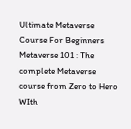Ultimate Metaverse Course For Beginners
Metaverse 101 : The complete Metaverse course from Zero to Hero WIth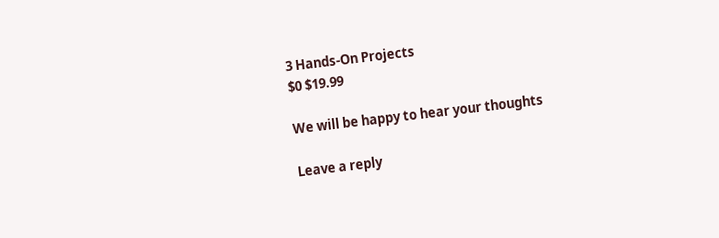3 Hands-On Projects
$0 $19.99

We will be happy to hear your thoughts

Leave a reply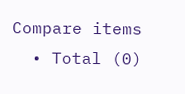Compare items
  • Total (0)